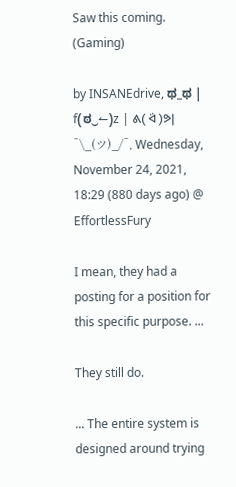Saw this coming. (Gaming)

by INSANEdrive, ಥ_ಥ | f(ಠ‿↼)z | ᕕ( ᐛ )ᕗ| ¯\_(ツ)_/¯, Wednesday, November 24, 2021, 18:29 (880 days ago) @ EffortlessFury

I mean, they had a posting for a position for this specific purpose. ...

They still do.

... The entire system is designed around trying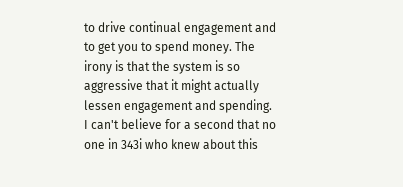to drive continual engagement and to get you to spend money. The irony is that the system is so aggressive that it might actually lessen engagement and spending. I can't believe for a second that no one in 343i who knew about this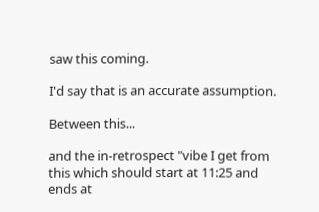saw this coming.

I'd say that is an accurate assumption.

Between this...

and the in-retrospect "vibe I get from this which should start at 11:25 and ends at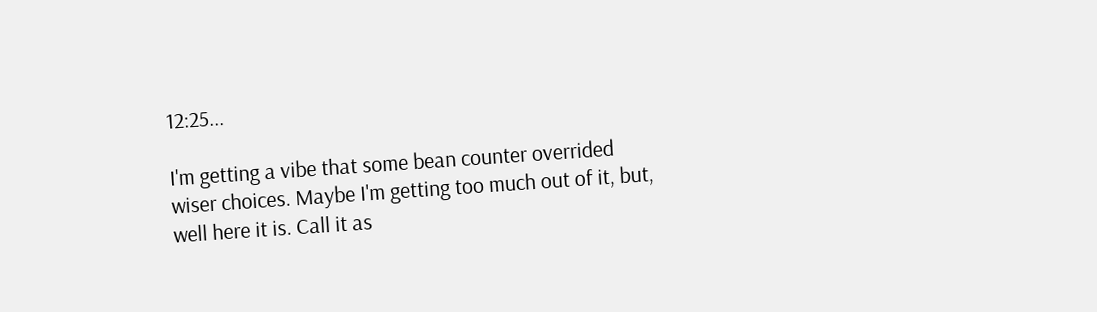12:25...

I'm getting a vibe that some bean counter overrided wiser choices. Maybe I'm getting too much out of it, but, well here it is. Call it as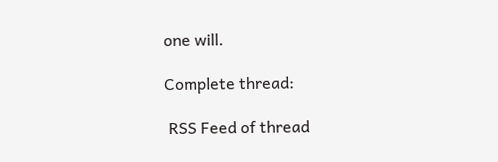one will.

Complete thread:

 RSS Feed of thread